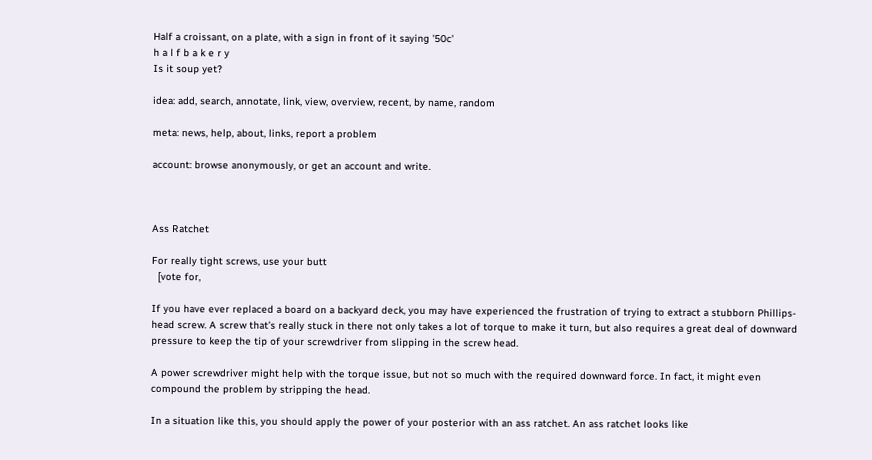Half a croissant, on a plate, with a sign in front of it saying '50c'
h a l f b a k e r y
Is it soup yet?

idea: add, search, annotate, link, view, overview, recent, by name, random

meta: news, help, about, links, report a problem

account: browse anonymously, or get an account and write.



Ass Ratchet

For really tight screws, use your butt
  [vote for,

If you have ever replaced a board on a backyard deck, you may have experienced the frustration of trying to extract a stubborn Phillips-head screw. A screw that’s really stuck in there not only takes a lot of torque to make it turn, but also requires a great deal of downward pressure to keep the tip of your screwdriver from slipping in the screw head.

A power screwdriver might help with the torque issue, but not so much with the required downward force. In fact, it might even compound the problem by stripping the head.

In a situation like this, you should apply the power of your posterior with an ass ratchet. An ass ratchet looks like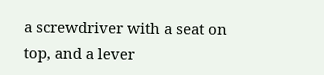a screwdriver with a seat on top, and a lever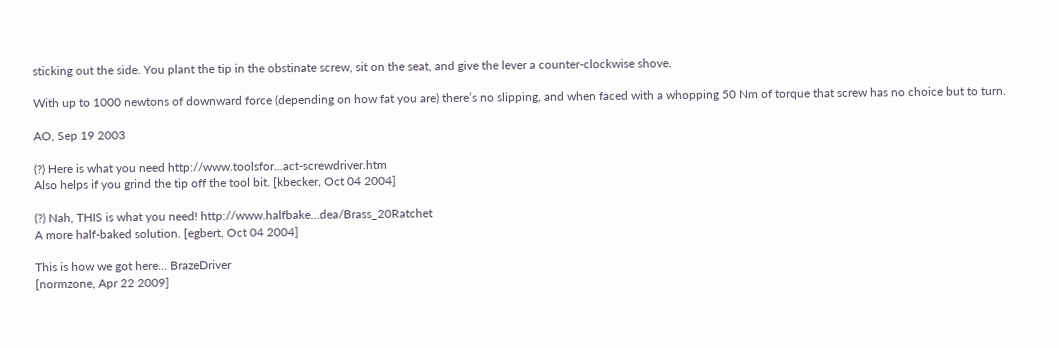sticking out the side. You plant the tip in the obstinate screw, sit on the seat, and give the lever a counter-clockwise shove.

With up to 1000 newtons of downward force (depending on how fat you are) there’s no slipping, and when faced with a whopping 50 Nm of torque that screw has no choice but to turn.

AO, Sep 19 2003

(?) Here is what you need http://www.toolsfor...act-screwdriver.htm
Also helps if you grind the tip off the tool bit. [kbecker, Oct 04 2004]

(?) Nah, THIS is what you need! http://www.halfbake...dea/Brass_20Ratchet
A more half-baked solution. [egbert, Oct 04 2004]

This is how we got here... BrazeDriver
[normzone, Apr 22 2009]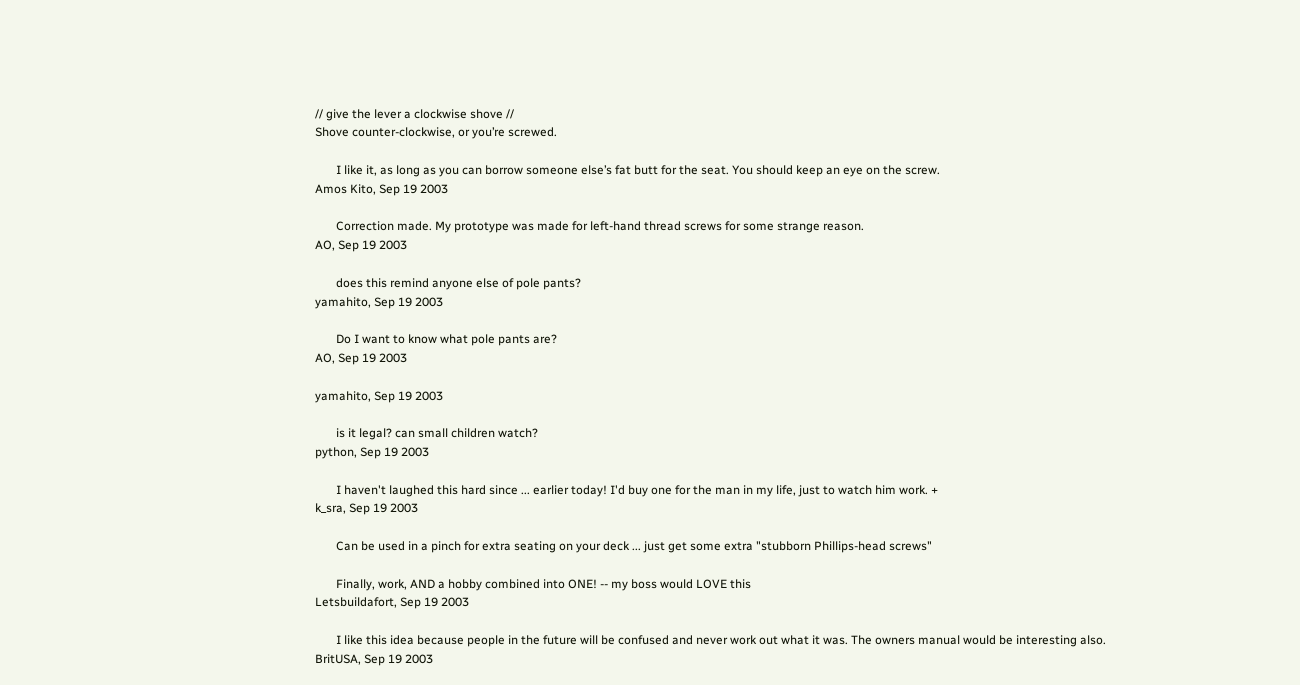// give the lever a clockwise shove //
Shove counter-clockwise, or you’re screwed.

       I like it, as long as you can borrow someone else’s fat butt for the seat. You should keep an eye on the screw.
Amos Kito, Sep 19 2003

       Correction made. My prototype was made for left-hand thread screws for some strange reason.
AO, Sep 19 2003

       does this remind anyone else of pole pants?
yamahito, Sep 19 2003

       Do I want to know what pole pants are?
AO, Sep 19 2003

yamahito, Sep 19 2003

       is it legal? can small children watch?
python, Sep 19 2003

       I haven't laughed this hard since ... earlier today! I'd buy one for the man in my life, just to watch him work. +
k_sra, Sep 19 2003

       Can be used in a pinch for extra seating on your deck ... just get some extra "stubborn Phillips-head screws"

       Finally, work, AND a hobby combined into ONE! -- my boss would LOVE this
Letsbuildafort, Sep 19 2003

       I like this idea because people in the future will be confused and never work out what it was. The owners manual would be interesting also.
BritUSA, Sep 19 2003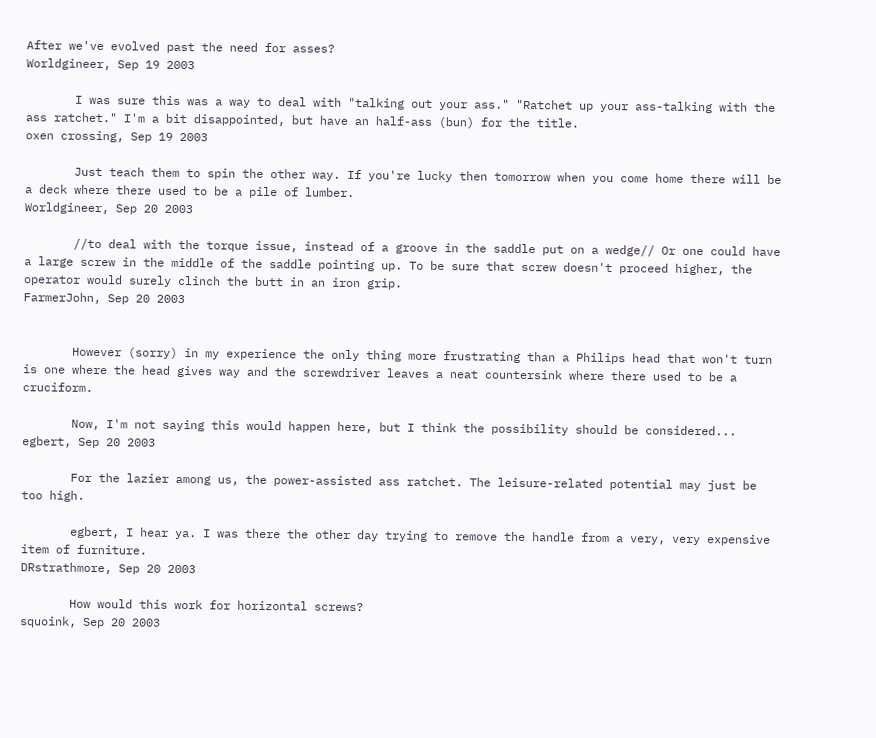After we've evolved past the need for asses?
Worldgineer, Sep 19 2003

       I was sure this was a way to deal with "talking out your ass." "Ratchet up your ass-talking with the ass ratchet." I'm a bit disappointed, but have an half-ass (bun) for the title.
oxen crossing, Sep 19 2003

       Just teach them to spin the other way. If you're lucky then tomorrow when you come home there will be a deck where there used to be a pile of lumber.
Worldgineer, Sep 20 2003

       //to deal with the torque issue, instead of a groove in the saddle put on a wedge// Or one could have a large screw in the middle of the saddle pointing up. To be sure that screw doesn't proceed higher, the operator would surely clinch the butt in an iron grip.
FarmerJohn, Sep 20 2003


       However (sorry) in my experience the only thing more frustrating than a Philips head that won't turn is one where the head gives way and the screwdriver leaves a neat countersink where there used to be a cruciform.

       Now, I'm not saying this would happen here, but I think the possibility should be considered...
egbert, Sep 20 2003

       For the lazier among us, the power-assisted ass ratchet. The leisure-related potential may just be too high.

       egbert, I hear ya. I was there the other day trying to remove the handle from a very, very expensive item of furniture.
DRstrathmore, Sep 20 2003

       How would this work for horizontal screws?
squoink, Sep 20 2003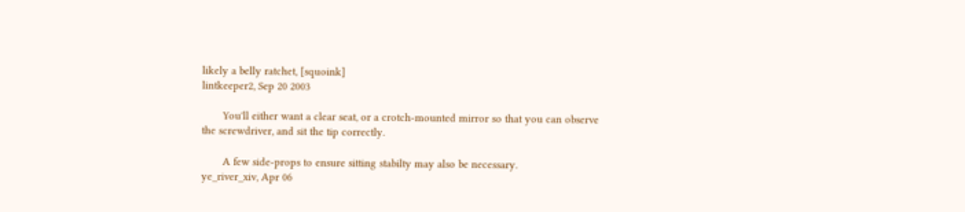likely a belly ratchet, [squoink]
lintkeeper2, Sep 20 2003

       You'll either want a clear seat, or a crotch-mounted mirror so that you can observe the screwdriver, and sit the tip correctly.

       A few side-props to ensure sitting stabilty may also be necessary.
ye_river_xiv, Apr 06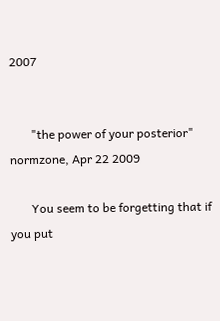2007


       "the power of your posterior"
normzone, Apr 22 2009

       You seem to be forgetting that if you put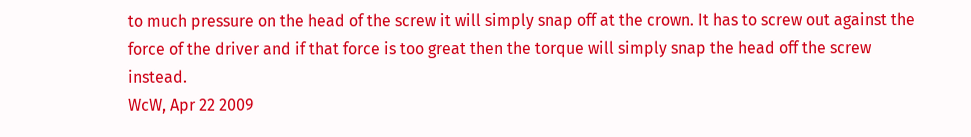to much pressure on the head of the screw it will simply snap off at the crown. It has to screw out against the force of the driver and if that force is too great then the torque will simply snap the head off the screw instead.
WcW, Apr 22 2009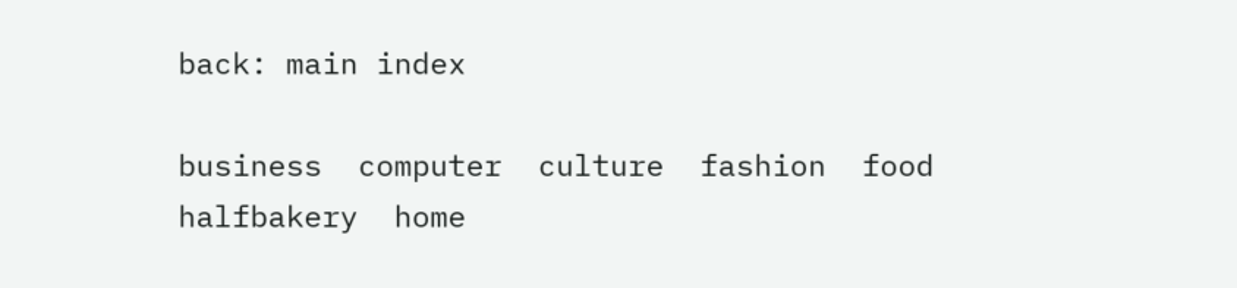back: main index

business  computer  culture  fashion  food  halfbakery  home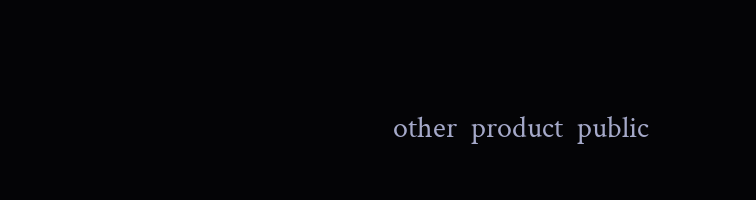other  product  public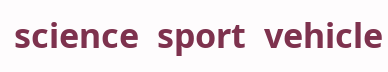science  sport  vehicle